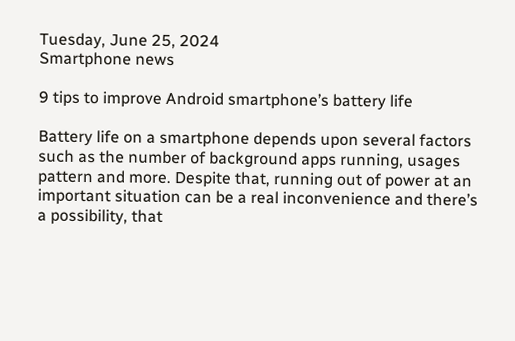Tuesday, June 25, 2024
Smartphone news

9 tips to improve Android smartphone’s battery life

Battery life on a smartphone depends upon several factors such as the number of background apps running, usages pattern and more. Despite that, running out of power at an important situation can be a real inconvenience and there’s a possibility, that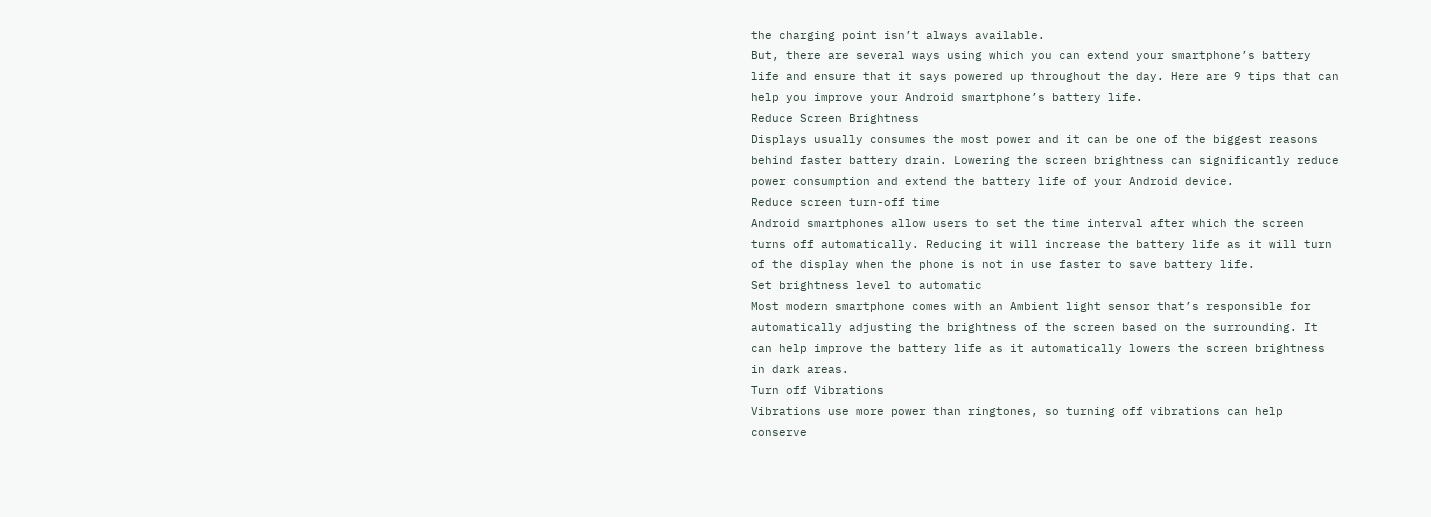the charging point isn’t always available.
But, there are several ways using which you can extend your smartphone’s battery life and ensure that it says powered up throughout the day. Here are 9 tips that can help you improve your Android smartphone’s battery life.
Reduce Screen Brightness
Displays usually consumes the most power and it can be one of the biggest reasons behind faster battery drain. Lowering the screen brightness can significantly reduce power consumption and extend the battery life of your Android device.
Reduce screen turn-off time
Android smartphones allow users to set the time interval after which the screen turns off automatically. Reducing it will increase the battery life as it will turn of the display when the phone is not in use faster to save battery life.
Set brightness level to automatic
Most modern smartphone comes with an Ambient light sensor that’s responsible for automatically adjusting the brightness of the screen based on the surrounding. It can help improve the battery life as it automatically lowers the screen brightness in dark areas.
Turn off Vibrations
Vibrations use more power than ringtones, so turning off vibrations can help conserve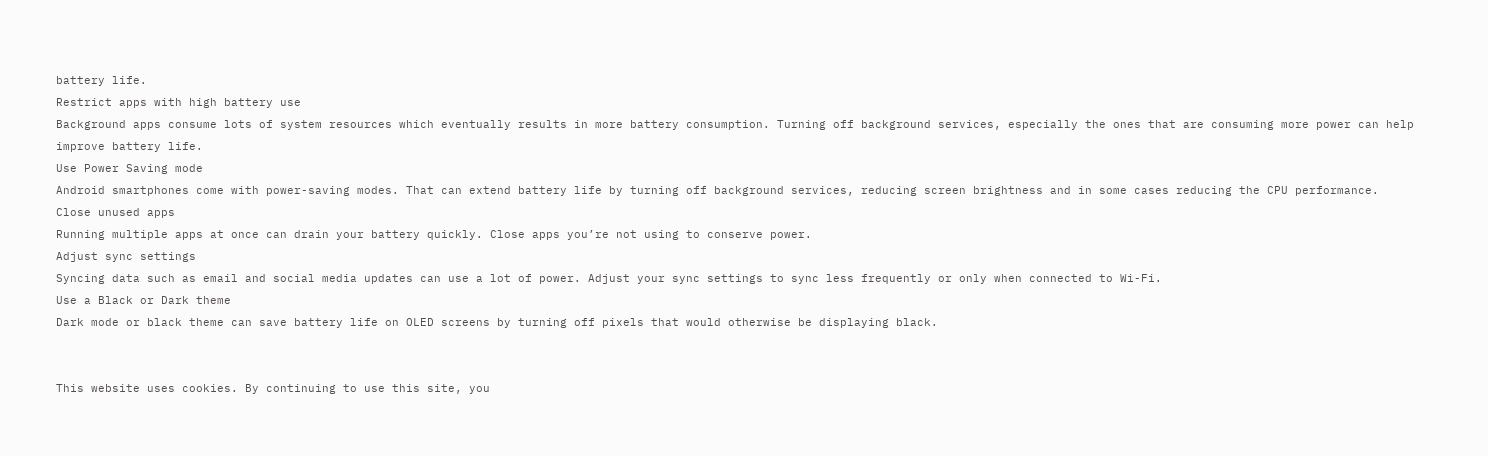battery life.
Restrict apps with high battery use
Background apps consume lots of system resources which eventually results in more battery consumption. Turning off background services, especially the ones that are consuming more power can help improve battery life.
Use Power Saving mode
Android smartphones come with power-saving modes. That can extend battery life by turning off background services, reducing screen brightness and in some cases reducing the CPU performance.
Close unused apps
Running multiple apps at once can drain your battery quickly. Close apps you’re not using to conserve power.
Adjust sync settings
Syncing data such as email and social media updates can use a lot of power. Adjust your sync settings to sync less frequently or only when connected to Wi-Fi.
Use a Black or Dark theme
Dark mode or black theme can save battery life on OLED screens by turning off pixels that would otherwise be displaying black.


This website uses cookies. By continuing to use this site, you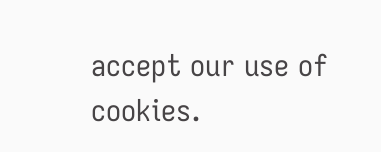accept our use of cookies.